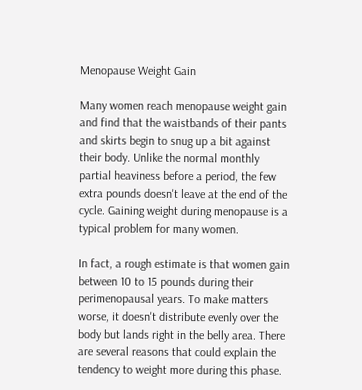Menopause Weight Gain

Many women reach menopause weight gain and find that the waistbands of their pants and skirts begin to snug up a bit against their body. Unlike the normal monthly partial heaviness before a period, the few extra pounds doesn't leave at the end of the cycle. Gaining weight during menopause is a typical problem for many women.

In fact, a rough estimate is that women gain between 10 to 15 pounds during their perimenopausal years. To make matters worse, it doesn't distribute evenly over the body but lands right in the belly area. There are several reasons that could explain the tendency to weight more during this phase.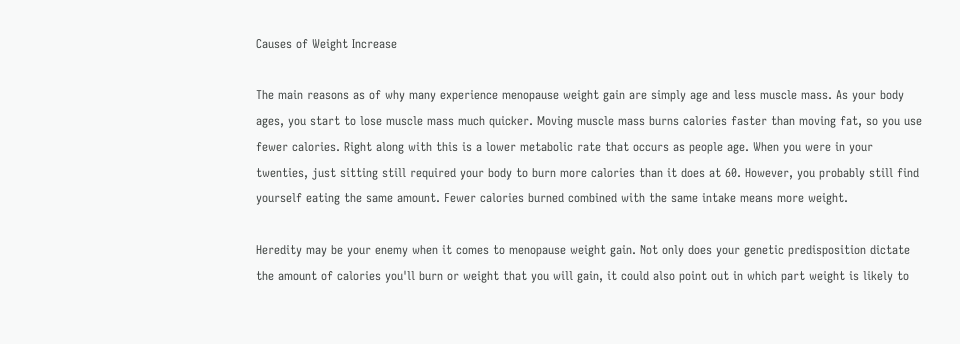Causes of Weight Increase

The main reasons as of why many experience menopause weight gain are simply age and less muscle mass. As your body ages, you start to lose muscle mass much quicker. Moving muscle mass burns calories faster than moving fat, so you use fewer calories. Right along with this is a lower metabolic rate that occurs as people age. When you were in your twenties, just sitting still required your body to burn more calories than it does at 60. However, you probably still find yourself eating the same amount. Fewer calories burned combined with the same intake means more weight.

Heredity may be your enemy when it comes to menopause weight gain. Not only does your genetic predisposition dictate the amount of calories you'll burn or weight that you will gain, it could also point out in which part weight is likely to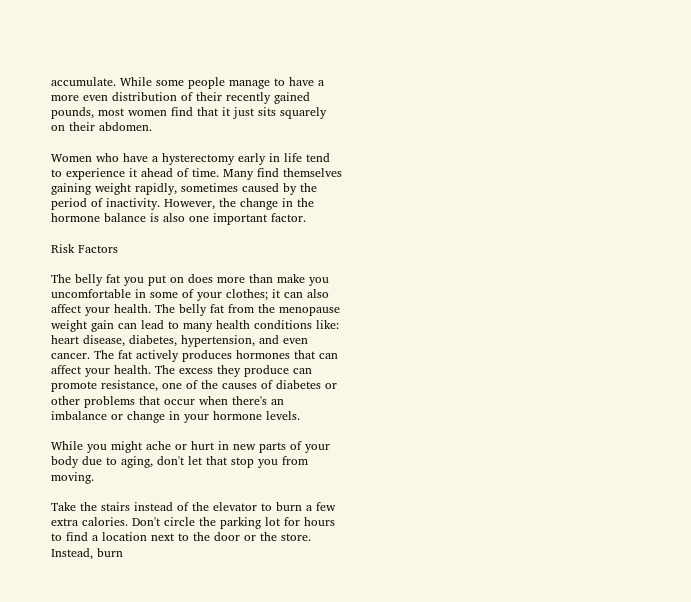accumulate. While some people manage to have a more even distribution of their recently gained pounds, most women find that it just sits squarely on their abdomen.

Women who have a hysterectomy early in life tend to experience it ahead of time. Many find themselves gaining weight rapidly, sometimes caused by the period of inactivity. However, the change in the hormone balance is also one important factor.

Risk Factors

The belly fat you put on does more than make you uncomfortable in some of your clothes; it can also affect your health. The belly fat from the menopause weight gain can lead to many health conditions like: heart disease, diabetes, hypertension, and even cancer. The fat actively produces hormones that can affect your health. The excess they produce can promote resistance, one of the causes of diabetes or other problems that occur when there's an imbalance or change in your hormone levels.

While you might ache or hurt in new parts of your body due to aging, don't let that stop you from moving.

Take the stairs instead of the elevator to burn a few extra calories. Don't circle the parking lot for hours to find a location next to the door or the store. Instead, burn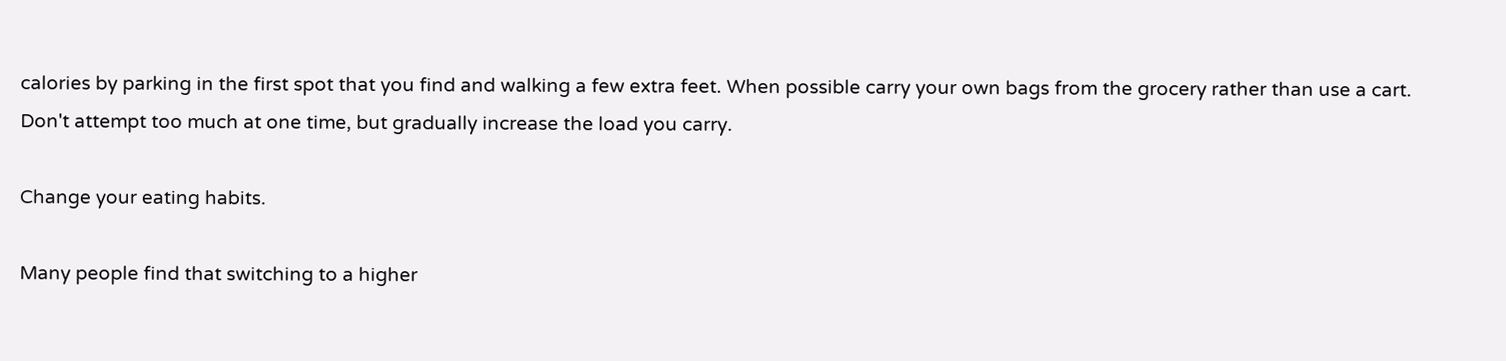calories by parking in the first spot that you find and walking a few extra feet. When possible carry your own bags from the grocery rather than use a cart. Don't attempt too much at one time, but gradually increase the load you carry.

Change your eating habits.

Many people find that switching to a higher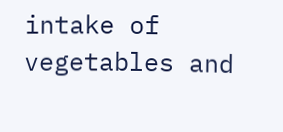intake of vegetables and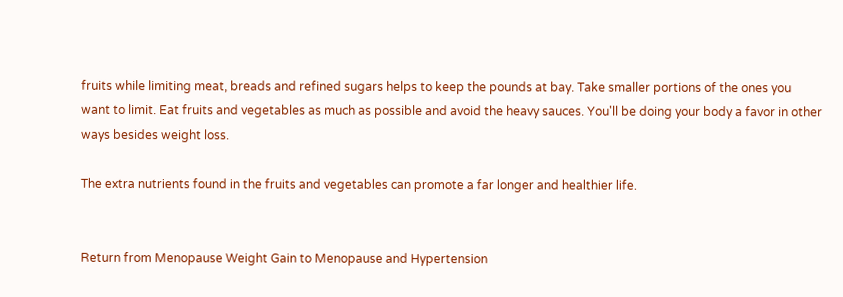fruits while limiting meat, breads and refined sugars helps to keep the pounds at bay. Take smaller portions of the ones you want to limit. Eat fruits and vegetables as much as possible and avoid the heavy sauces. You'll be doing your body a favor in other ways besides weight loss.

The extra nutrients found in the fruits and vegetables can promote a far longer and healthier life.


Return from Menopause Weight Gain to Menopause and Hypertension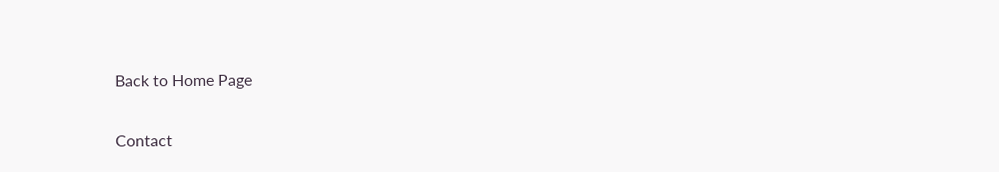Back to Home Page

Contact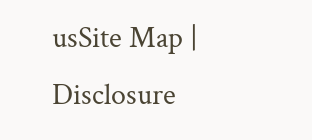usSite Map | Disclosure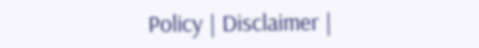Policy | Disclaimer |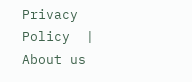Privacy Policy  | About us